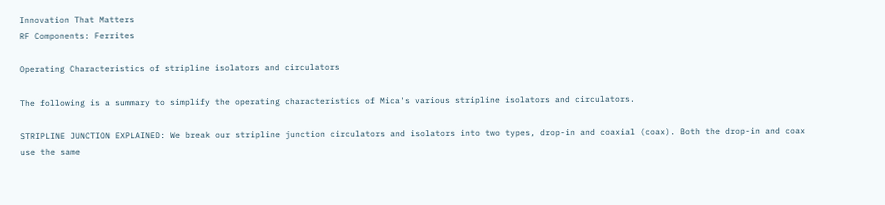Innovation That Matters
RF Components: Ferrites

Operating Characteristics of stripline isolators and circulators

The following is a summary to simplify the operating characteristics of Mica's various stripline isolators and circulators.

STRIPLINE JUNCTION EXPLAINED: We break our stripline junction circulators and isolators into two types, drop-in and coaxial (coax). Both the drop-in and coax use the same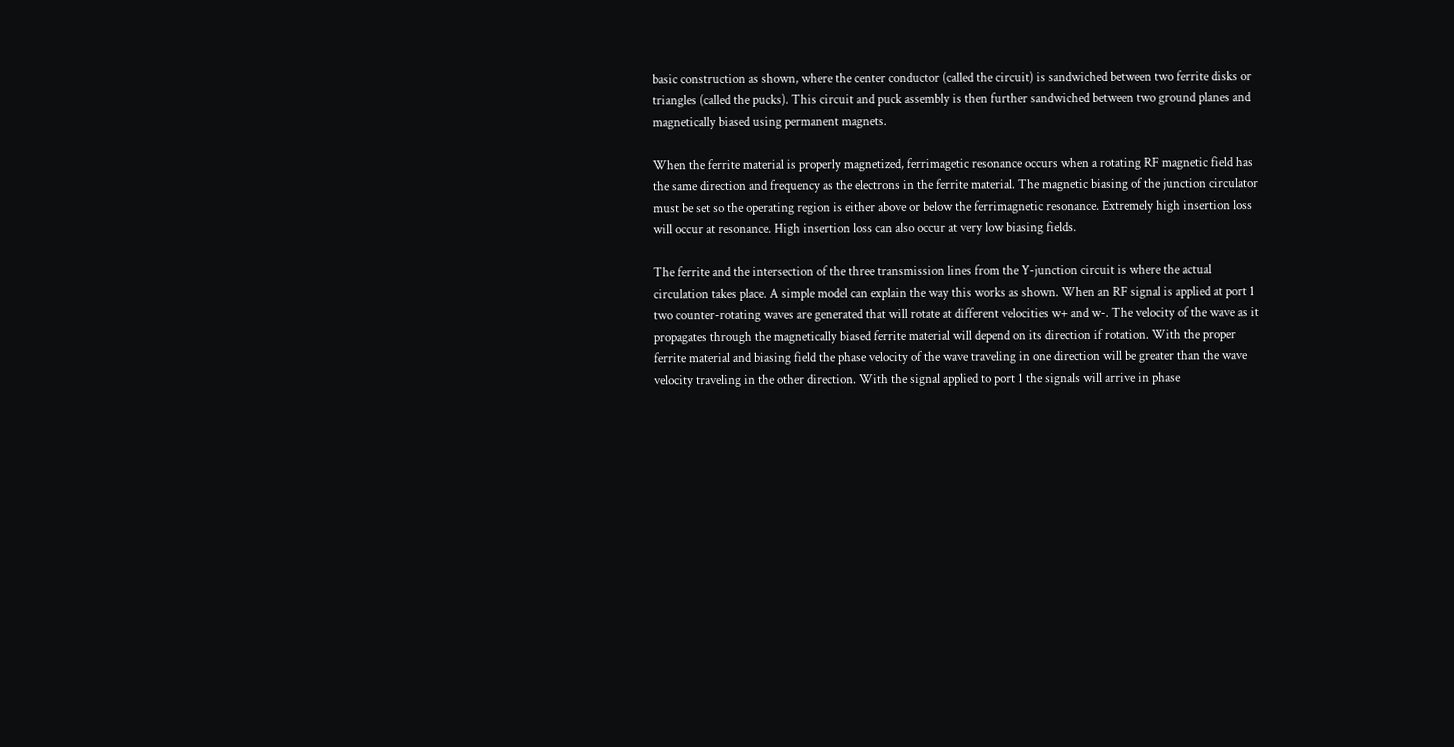basic construction as shown, where the center conductor (called the circuit) is sandwiched between two ferrite disks or triangles (called the pucks). This circuit and puck assembly is then further sandwiched between two ground planes and magnetically biased using permanent magnets.

When the ferrite material is properly magnetized, ferrimagetic resonance occurs when a rotating RF magnetic field has the same direction and frequency as the electrons in the ferrite material. The magnetic biasing of the junction circulator must be set so the operating region is either above or below the ferrimagnetic resonance. Extremely high insertion loss will occur at resonance. High insertion loss can also occur at very low biasing fields.

The ferrite and the intersection of the three transmission lines from the Y-junction circuit is where the actual circulation takes place. A simple model can explain the way this works as shown. When an RF signal is applied at port 1 two counter-rotating waves are generated that will rotate at different velocities w+ and w-. The velocity of the wave as it propagates through the magnetically biased ferrite material will depend on its direction if rotation. With the proper ferrite material and biasing field the phase velocity of the wave traveling in one direction will be greater than the wave velocity traveling in the other direction. With the signal applied to port 1 the signals will arrive in phase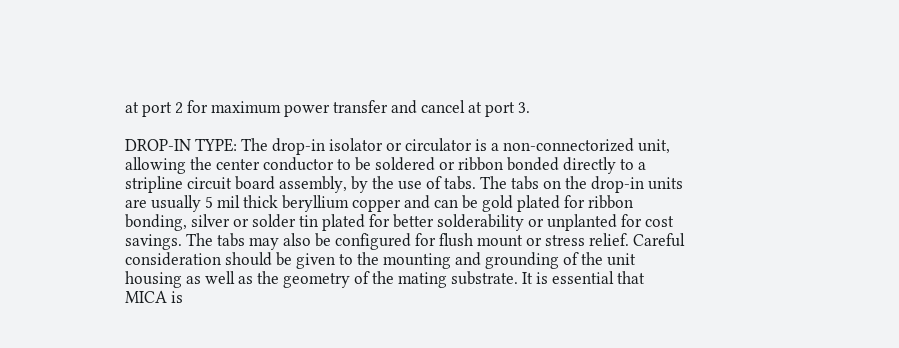at port 2 for maximum power transfer and cancel at port 3.

DROP-IN TYPE: The drop-in isolator or circulator is a non-connectorized unit, allowing the center conductor to be soldered or ribbon bonded directly to a stripline circuit board assembly, by the use of tabs. The tabs on the drop-in units are usually 5 mil thick beryllium copper and can be gold plated for ribbon bonding, silver or solder tin plated for better solderability or unplanted for cost savings. The tabs may also be configured for flush mount or stress relief. Careful consideration should be given to the mounting and grounding of the unit housing as well as the geometry of the mating substrate. It is essential that MICA is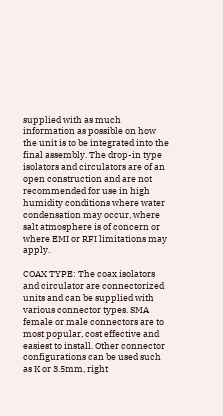supplied with as much information as possible on how the unit is to be integrated into the final assembly. The drop-in type isolators and circulators are of an open construction and are not recommended for use in high humidity conditions where water condensation may occur, where salt atmosphere is of concern or where EMI or RFI limitations may apply.

COAX TYPE: The coax isolators and circulator are connectorized units and can be supplied with various connector types. SMA female or male connectors are to most popular, cost effective and easiest to install. Other connector configurations can be used such as K or 3.5mm, right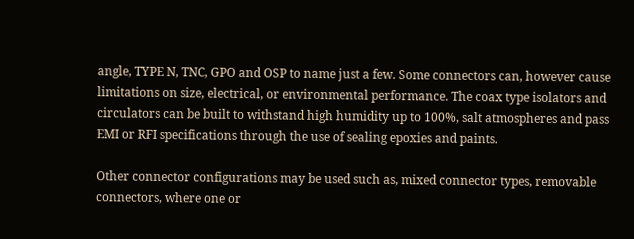angle, TYPE N, TNC, GPO and OSP to name just a few. Some connectors can, however cause limitations on size, electrical, or environmental performance. The coax type isolators and circulators can be built to withstand high humidity up to 100%, salt atmospheres and pass EMI or RFI specifications through the use of sealing epoxies and paints.

Other connector configurations may be used such as, mixed connector types, removable connectors, where one or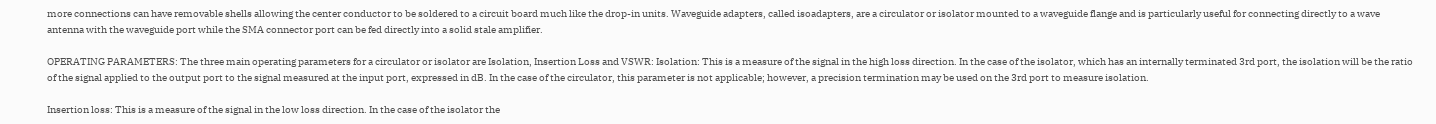more connections can have removable shells allowing the center conductor to be soldered to a circuit board much like the drop-in units. Waveguide adapters, called isoadapters, are a circulator or isolator mounted to a waveguide flange and is particularly useful for connecting directly to a wave antenna with the waveguide port while the SMA connector port can be fed directly into a solid stale amplifier.

OPERATING PARAMETERS: The three main operating parameters for a circulator or isolator are Isolation, Insertion Loss and VSWR: Isolation: This is a measure of the signal in the high loss direction. In the case of the isolator, which has an internally terminated 3rd port, the isolation will be the ratio of the signal applied to the output port to the signal measured at the input port, expressed in dB. In the case of the circulator, this parameter is not applicable; however, a precision termination may be used on the 3rd port to measure isolation.

Insertion loss: This is a measure of the signal in the low loss direction. In the case of the isolator the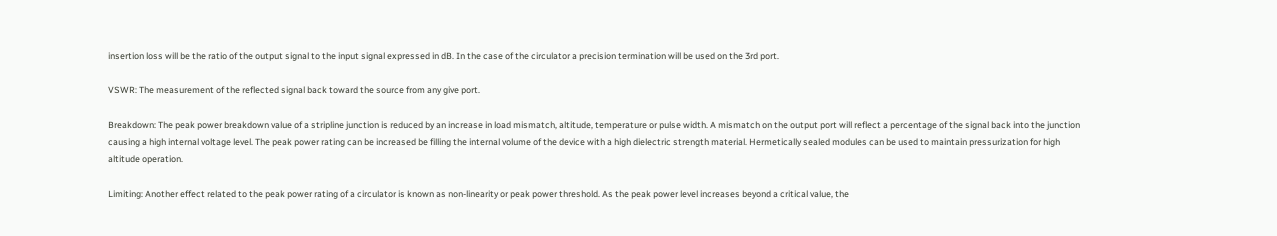insertion loss will be the ratio of the output signal to the input signal expressed in dB. In the case of the circulator a precision termination will be used on the 3rd port.

VSWR: The measurement of the reflected signal back toward the source from any give port.

Breakdown: The peak power breakdown value of a stripline junction is reduced by an increase in load mismatch, altitude, temperature or pulse width. A mismatch on the output port will reflect a percentage of the signal back into the junction causing a high internal voltage level. The peak power rating can be increased be filling the internal volume of the device with a high dielectric strength material. Hermetically sealed modules can be used to maintain pressurization for high altitude operation.

Limiting: Another effect related to the peak power rating of a circulator is known as non-linearity or peak power threshold. As the peak power level increases beyond a critical value, the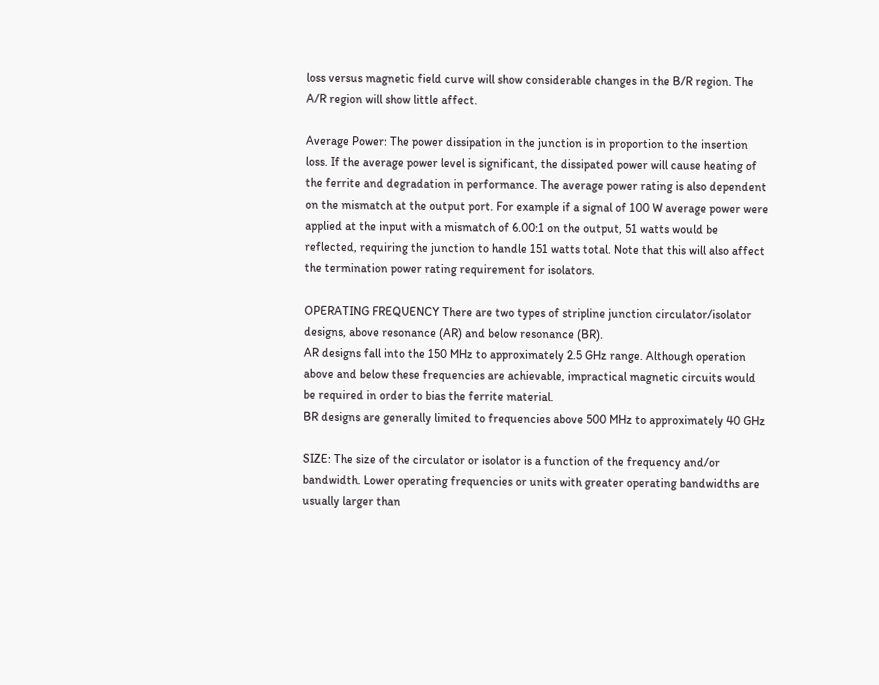loss versus magnetic field curve will show considerable changes in the B/R region. The A/R region will show little affect.

Average Power: The power dissipation in the junction is in proportion to the insertion loss. If the average power level is significant, the dissipated power will cause heating of the ferrite and degradation in performance. The average power rating is also dependent on the mismatch at the output port. For example if a signal of 100 W average power were applied at the input with a mismatch of 6.00:1 on the output, 51 watts would be reflected, requiring the junction to handle 151 watts total. Note that this will also affect the termination power rating requirement for isolators.

OPERATING FREQUENCY There are two types of stripline junction circulator/isolator designs, above resonance (AR) and below resonance (BR).
AR designs fall into the 150 MHz to approximately 2.5 GHz range. Although operation above and below these frequencies are achievable, impractical magnetic circuits would be required in order to bias the ferrite material.
BR designs are generally limited to frequencies above 500 MHz to approximately 40 GHz

SIZE: The size of the circulator or isolator is a function of the frequency and/or bandwidth. Lower operating frequencies or units with greater operating bandwidths are usually larger than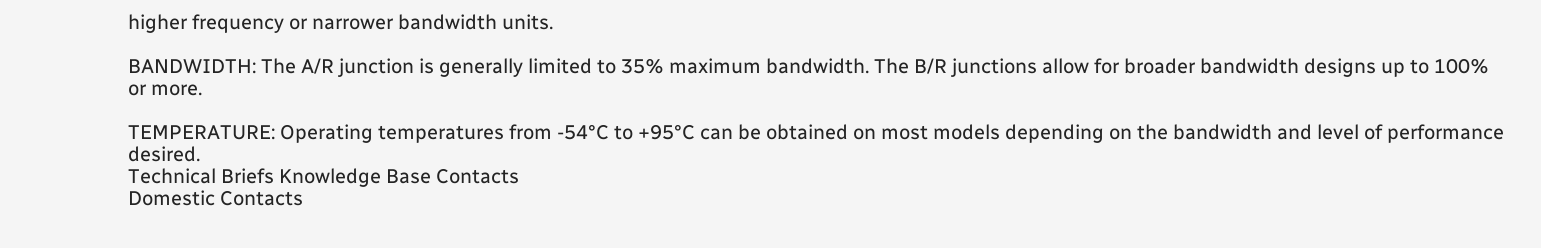higher frequency or narrower bandwidth units.

BANDWIDTH: The A/R junction is generally limited to 35% maximum bandwidth. The B/R junctions allow for broader bandwidth designs up to 100% or more.

TEMPERATURE: Operating temperatures from -54°C to +95°C can be obtained on most models depending on the bandwidth and level of performance desired.
Technical Briefs Knowledge Base Contacts
Domestic Contacts